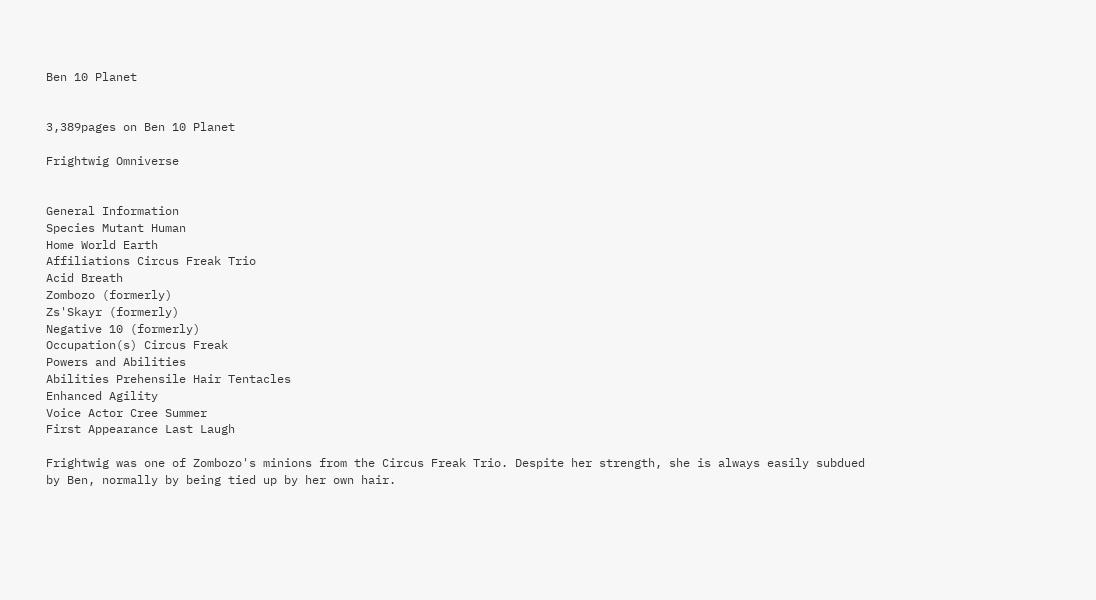Ben 10 Planet


3,389pages on Ben 10 Planet

Frightwig Omniverse


General Information
Species Mutant Human
Home World Earth
Affiliations Circus Freak Trio
Acid Breath
Zombozo (formerly)
Zs'Skayr (formerly)
Negative 10 (formerly)
Occupation(s) Circus Freak
Powers and Abilities
Abilities Prehensile Hair Tentacles
Enhanced Agility
Voice Actor Cree Summer
First Appearance Last Laugh

Frightwig was one of Zombozo's minions from the Circus Freak Trio. Despite her strength, she is always easily subdued by Ben, normally by being tied up by her own hair.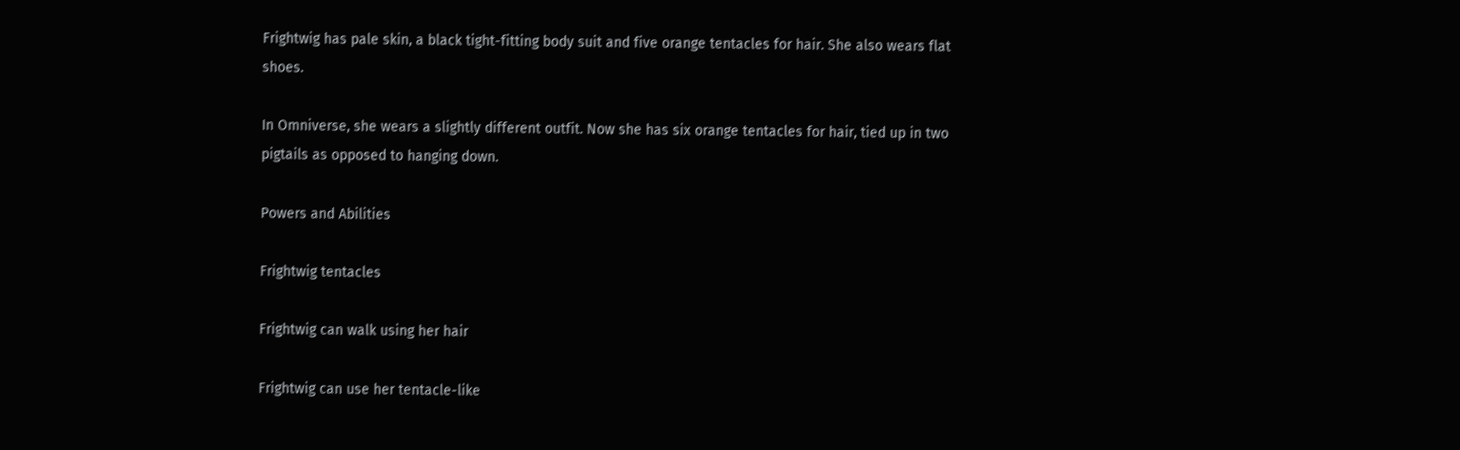Frightwig has pale skin, a black tight-fitting body suit and five orange tentacles for hair. She also wears flat shoes.

In Omniverse, she wears a slightly different outfit. Now she has six orange tentacles for hair, tied up in two pigtails as opposed to hanging down.

Powers and Abilities

Frightwig tentacles

Frightwig can walk using her hair

Frightwig can use her tentacle-like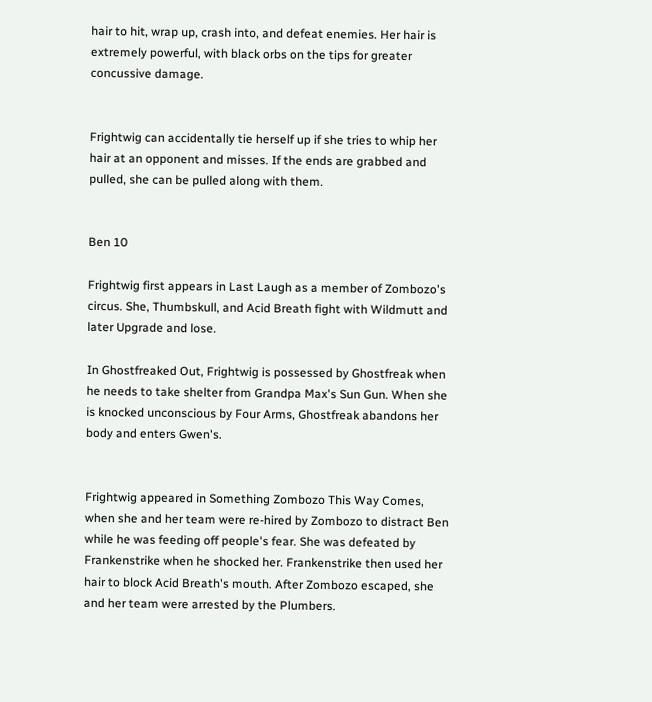hair to hit, wrap up, crash into, and defeat enemies. Her hair is extremely powerful, with black orbs on the tips for greater concussive damage.


Frightwig can accidentally tie herself up if she tries to whip her hair at an opponent and misses. If the ends are grabbed and pulled, she can be pulled along with them.


Ben 10

Frightwig first appears in Last Laugh as a member of Zombozo's circus. She, Thumbskull, and Acid Breath fight with Wildmutt and later Upgrade and lose.

In Ghostfreaked Out, Frightwig is possessed by Ghostfreak when he needs to take shelter from Grandpa Max's Sun Gun. When she is knocked unconscious by Four Arms, Ghostfreak abandons her body and enters Gwen's.


Frightwig appeared in Something Zombozo This Way Comes, when she and her team were re-hired by Zombozo to distract Ben while he was feeding off people's fear. She was defeated by Frankenstrike when he shocked her. Frankenstrike then used her hair to block Acid Breath's mouth. After Zombozo escaped, she and her team were arrested by the Plumbers.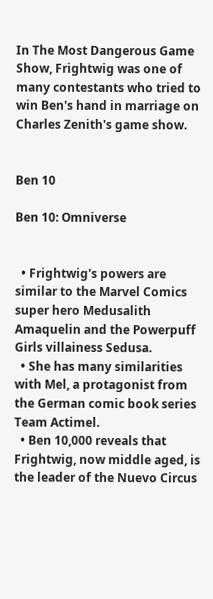In The Most Dangerous Game Show, Frightwig was one of many contestants who tried to win Ben's hand in marriage on Charles Zenith's game show.


Ben 10

Ben 10: Omniverse


  • Frightwig's powers are similar to the Marvel Comics super hero Medusalith Amaquelin and the Powerpuff Girls villainess Sedusa.
  • She has many similarities with Mel, a protagonist from the German comic book series Team Actimel.
  • Ben 10,000 reveals that Frightwig, now middle aged, is the leader of the Nuevo Circus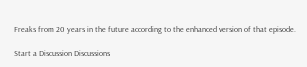Freaks from 20 years in the future according to the enhanced version of that episode.

Start a Discussion Discussions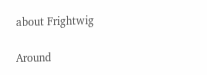about Frightwig

Around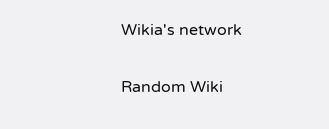Wikia's network

Random Wiki